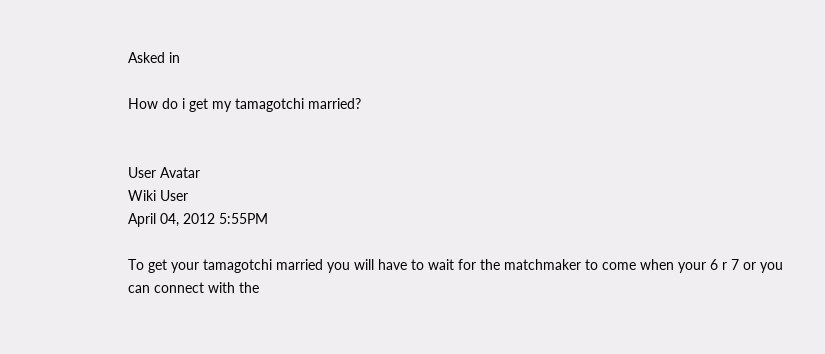Asked in

How do i get my tamagotchi married?


User Avatar
Wiki User
April 04, 2012 5:55PM

To get your tamagotchi married you will have to wait for the matchmaker to come when your 6 r 7 or you can connect with the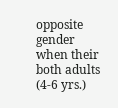opposite gender when their both adults (4-6 yrs.)